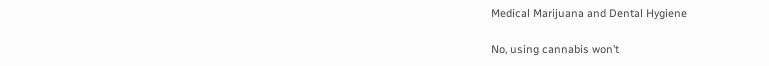Medical Marijuana and Dental Hygiene

No, using cannabis won’t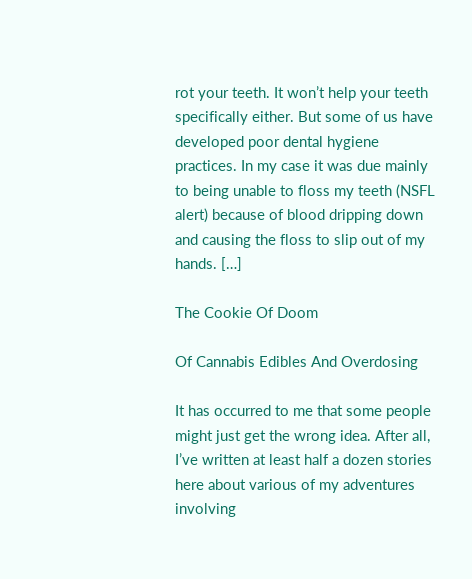rot your teeth. It won’t help your teeth specifically either. But some of us have developed poor dental hygiene practices. In my case it was due mainly to being unable to floss my teeth (NSFL alert) because of blood dripping down and causing the floss to slip out of my hands. […]

The Cookie Of Doom

Of Cannabis Edibles And Overdosing

It has occurred to me that some people might just get the wrong idea. After all, I’ve written at least half a dozen stories here about various of my adventures involving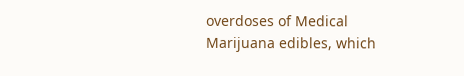overdoses of Medical Marijuana edibles, which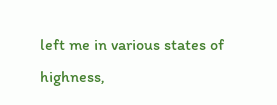left me in various states of highness,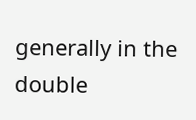generally in the double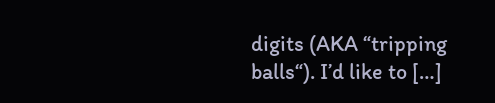digits (AKA “tripping balls“). I’d like to […]